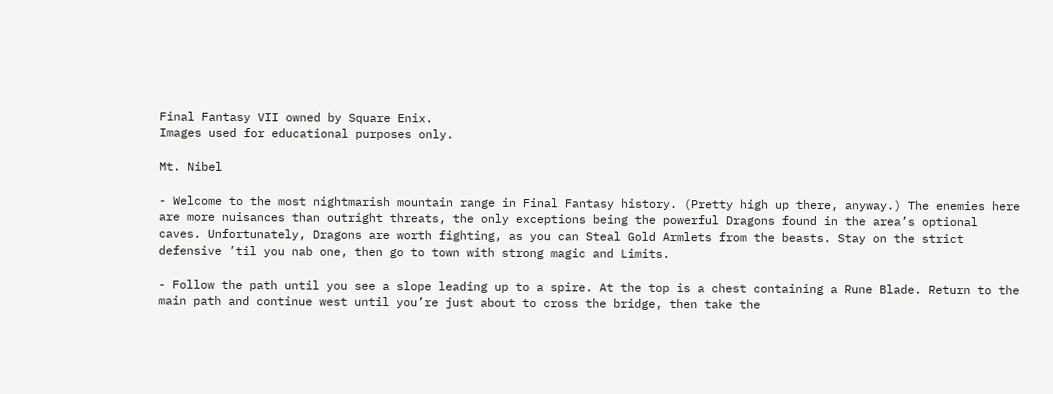Final Fantasy VII owned by Square Enix.
Images used for educational purposes only.

Mt. Nibel

- Welcome to the most nightmarish mountain range in Final Fantasy history. (Pretty high up there, anyway.) The enemies here are more nuisances than outright threats, the only exceptions being the powerful Dragons found in the area’s optional caves. Unfortunately, Dragons are worth fighting, as you can Steal Gold Armlets from the beasts. Stay on the strict defensive ’til you nab one, then go to town with strong magic and Limits.

- Follow the path until you see a slope leading up to a spire. At the top is a chest containing a Rune Blade. Return to the main path and continue west until you’re just about to cross the bridge, then take the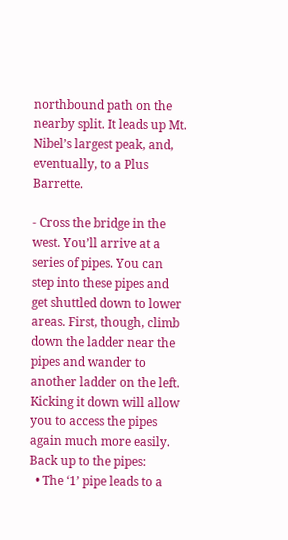northbound path on the nearby split. It leads up Mt. Nibel’s largest peak, and, eventually, to a Plus Barrette.

- Cross the bridge in the west. You’ll arrive at a series of pipes. You can step into these pipes and get shuttled down to lower areas. First, though, climb down the ladder near the pipes and wander to another ladder on the left. Kicking it down will allow you to access the pipes again much more easily. Back up to the pipes:
  • The ‘1’ pipe leads to a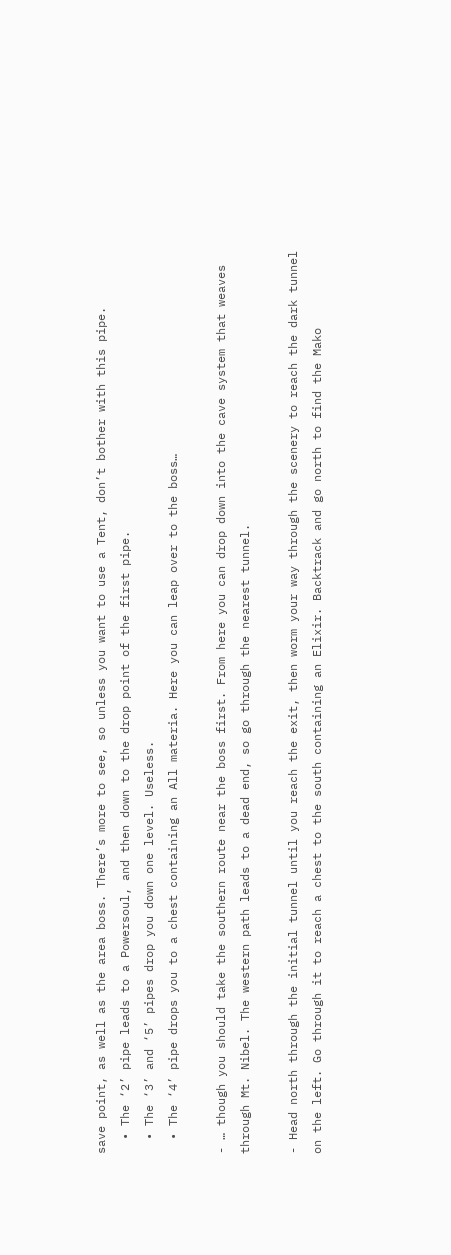save point, as well as the area boss. There’s more to see, so unless you want to use a Tent, don’t bother with this pipe.
  • The ‘2’ pipe leads to a Powersoul, and then down to the drop point of the first pipe.
  • The ‘3’ and ‘5’ pipes drop you down one level. Useless.
  • The ‘4’ pipe drops you to a chest containing an All materia. Here you can leap over to the boss…

- … though you should take the southern route near the boss first. From here you can drop down into the cave system that weaves through Mt. Nibel. The western path leads to a dead end, so go through the nearest tunnel.

- Head north through the initial tunnel until you reach the exit, then worm your way through the scenery to reach the dark tunnel on the left. Go through it to reach a chest to the south containing an Elixir. Backtrack and go north to find the Mako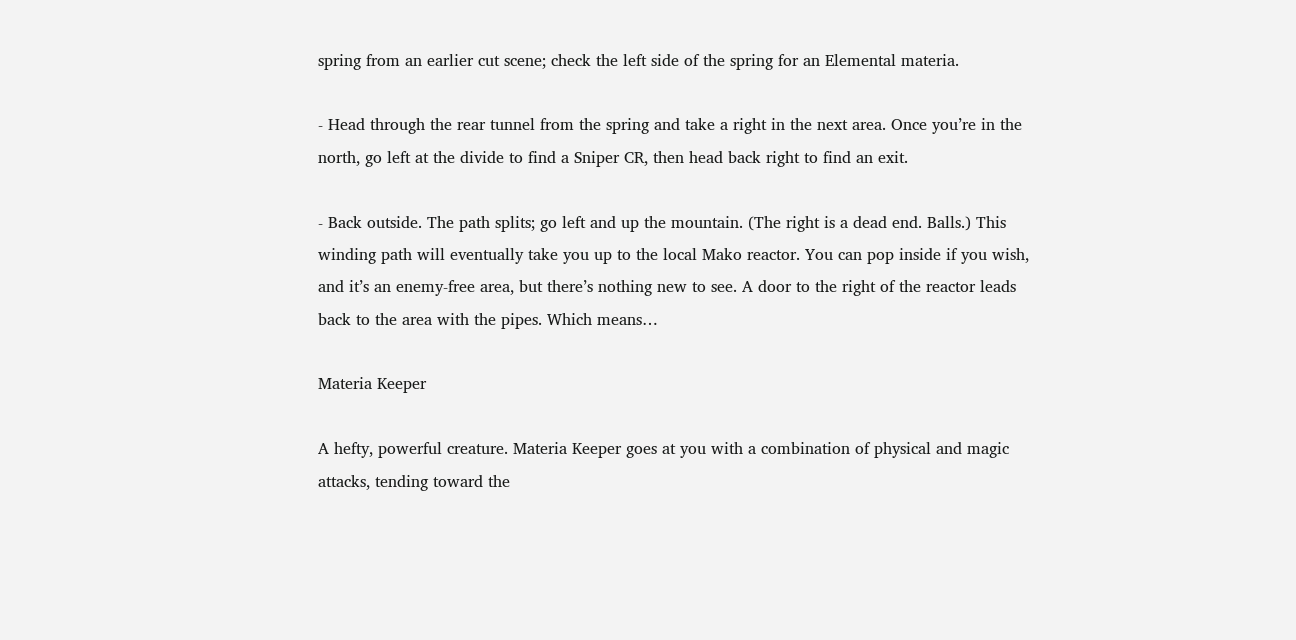spring from an earlier cut scene; check the left side of the spring for an Elemental materia.

- Head through the rear tunnel from the spring and take a right in the next area. Once you’re in the north, go left at the divide to find a Sniper CR, then head back right to find an exit.

- Back outside. The path splits; go left and up the mountain. (The right is a dead end. Balls.) This winding path will eventually take you up to the local Mako reactor. You can pop inside if you wish, and it’s an enemy-free area, but there’s nothing new to see. A door to the right of the reactor leads back to the area with the pipes. Which means…

Materia Keeper

A hefty, powerful creature. Materia Keeper goes at you with a combination of physical and magic attacks, tending toward the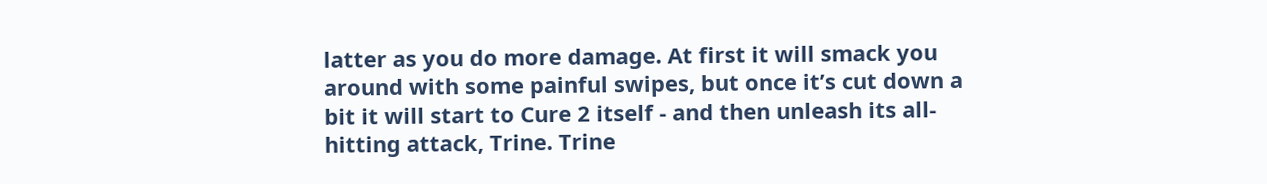latter as you do more damage. At first it will smack you around with some painful swipes, but once it’s cut down a bit it will start to Cure 2 itself - and then unleash its all-hitting attack, Trine. Trine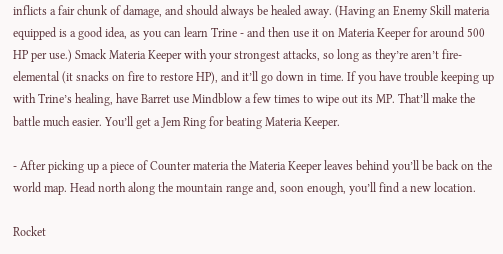inflicts a fair chunk of damage, and should always be healed away. (Having an Enemy Skill materia equipped is a good idea, as you can learn Trine - and then use it on Materia Keeper for around 500 HP per use.) Smack Materia Keeper with your strongest attacks, so long as they’re aren’t fire-elemental (it snacks on fire to restore HP), and it’ll go down in time. If you have trouble keeping up with Trine’s healing, have Barret use Mindblow a few times to wipe out its MP. That’ll make the battle much easier. You’ll get a Jem Ring for beating Materia Keeper.

- After picking up a piece of Counter materia the Materia Keeper leaves behind you’ll be back on the world map. Head north along the mountain range and, soon enough, you’ll find a new location.

Rocket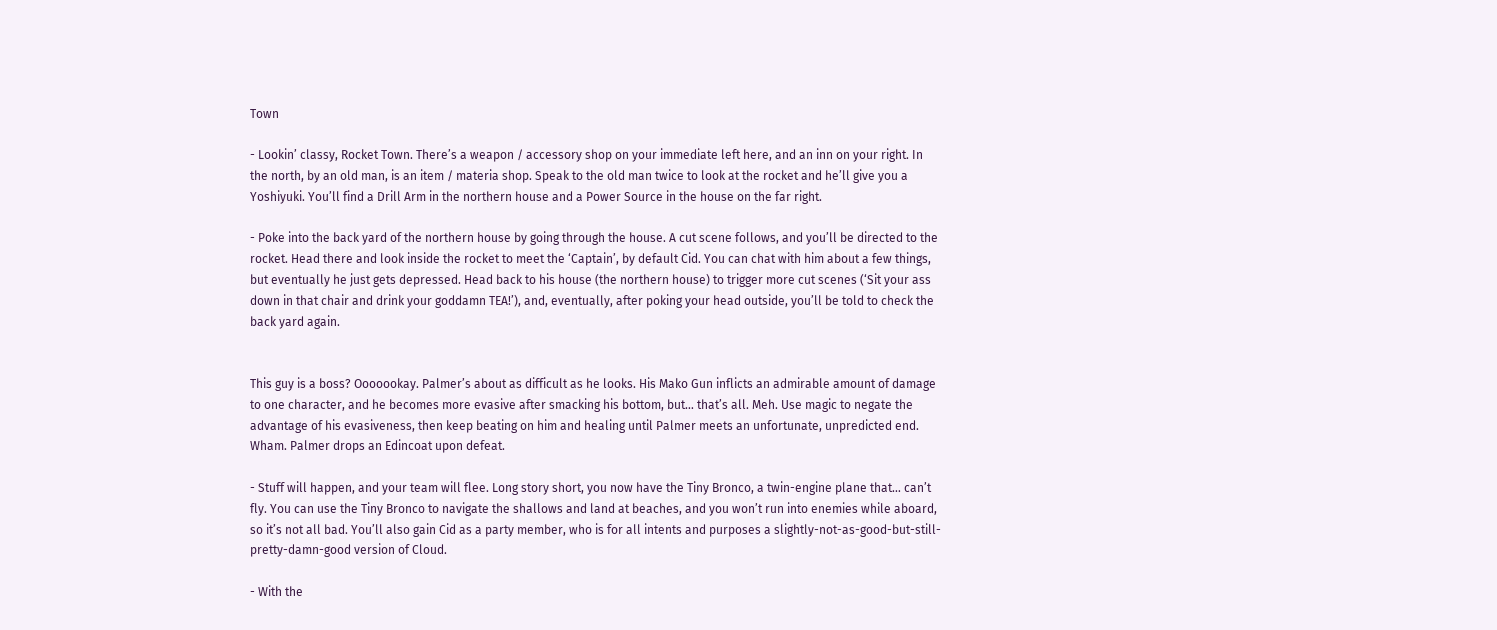Town

- Lookin’ classy, Rocket Town. There’s a weapon / accessory shop on your immediate left here, and an inn on your right. In the north, by an old man, is an item / materia shop. Speak to the old man twice to look at the rocket and he’ll give you a Yoshiyuki. You’ll find a Drill Arm in the northern house and a Power Source in the house on the far right.

- Poke into the back yard of the northern house by going through the house. A cut scene follows, and you’ll be directed to the rocket. Head there and look inside the rocket to meet the ‘Captain’, by default Cid. You can chat with him about a few things, but eventually he just gets depressed. Head back to his house (the northern house) to trigger more cut scenes (‘Sit your ass down in that chair and drink your goddamn TEA!’), and, eventually, after poking your head outside, you’ll be told to check the back yard again.


This guy is a boss? Ooooookay. Palmer’s about as difficult as he looks. His Mako Gun inflicts an admirable amount of damage to one character, and he becomes more evasive after smacking his bottom, but… that’s all. Meh. Use magic to negate the advantage of his evasiveness, then keep beating on him and healing until Palmer meets an unfortunate, unpredicted end. Wham. Palmer drops an Edincoat upon defeat.

- Stuff will happen, and your team will flee. Long story short, you now have the Tiny Bronco, a twin-engine plane that… can’t fly. You can use the Tiny Bronco to navigate the shallows and land at beaches, and you won’t run into enemies while aboard, so it’s not all bad. You’ll also gain Cid as a party member, who is for all intents and purposes a slightly-not-as-good-but-still-pretty-damn-good version of Cloud.

- With the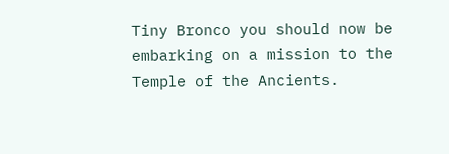Tiny Bronco you should now be embarking on a mission to the Temple of the Ancients.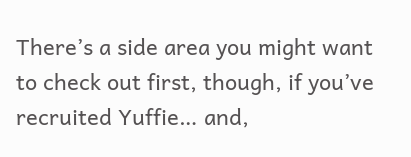There’s a side area you might want to check out first, though, if you’ve recruited Yuffie… and,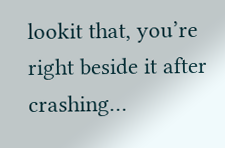lookit that, you’re right beside it after crashing…